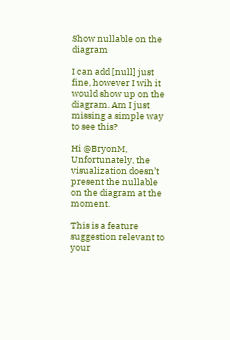Show nullable on the diagram

I can add [null] just fine, however I wih it would show up on the diagram. Am I just missing a simple way to see this?

Hi @BryonM,
Unfortunately, the visualization doesn’t present the nullable on the diagram at the moment.

This is a feature suggestion relevant to your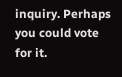inquiry. Perhaps you could vote for it.